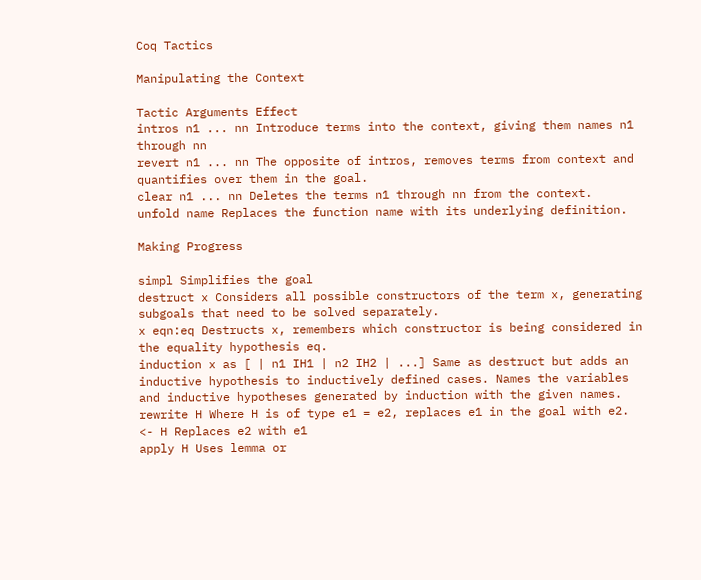Coq Tactics

Manipulating the Context

Tactic Arguments Effect
intros n1 ... nn Introduce terms into the context, giving them names n1 through nn
revert n1 ... nn The opposite of intros, removes terms from context and quantifies over them in the goal.
clear n1 ... nn Deletes the terms n1 through nn from the context.
unfold name Replaces the function name with its underlying definition.

Making Progress

simpl Simplifies the goal
destruct x Considers all possible constructors of the term x, generating subgoals that need to be solved separately.
x eqn:eq Destructs x, remembers which constructor is being considered in the equality hypothesis eq.
induction x as [ | n1 IH1 | n2 IH2 | ...] Same as destruct but adds an inductive hypothesis to inductively defined cases. Names the variables and inductive hypotheses generated by induction with the given names.
rewrite H Where H is of type e1 = e2, replaces e1 in the goal with e2.
<- H Replaces e2 with e1
apply H Uses lemma or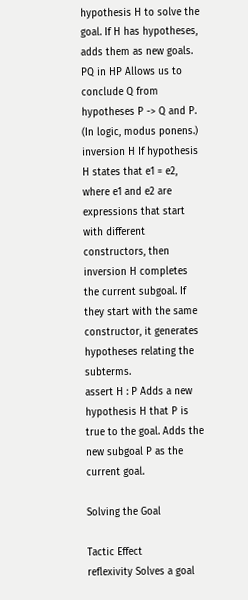hypothesis H to solve the goal. If H has hypotheses, adds them as new goals.
PQ in HP Allows us to conclude Q from hypotheses P -> Q and P. (In logic, modus ponens.)
inversion H If hypothesis H states that e1 = e2, where e1 and e2 are expressions that start with different constructors, then inversion H completes the current subgoal. If they start with the same constructor, it generates hypotheses relating the subterms.
assert H : P Adds a new hypothesis H that P is true to the goal. Adds the new subgoal P as the current goal.

Solving the Goal

Tactic Effect
reflexivity Solves a goal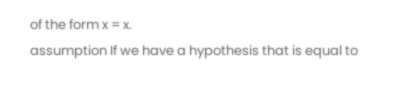of the form x = x.
assumption If we have a hypothesis that is equal to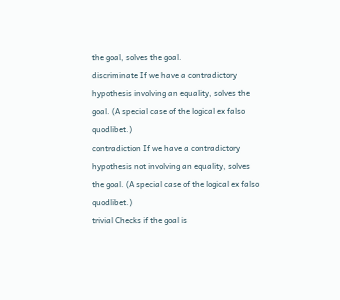the goal, solves the goal.
discriminate If we have a contradictory hypothesis involving an equality, solves the goal. (A special case of the logical ex falso quodlibet.)
contradiction If we have a contradictory hypothesis not involving an equality, solves the goal. (A special case of the logical ex falso quodlibet.)
trivial Checks if the goal is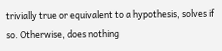trivially true or equivalent to a hypothesis, solves if so. Otherwise, does nothing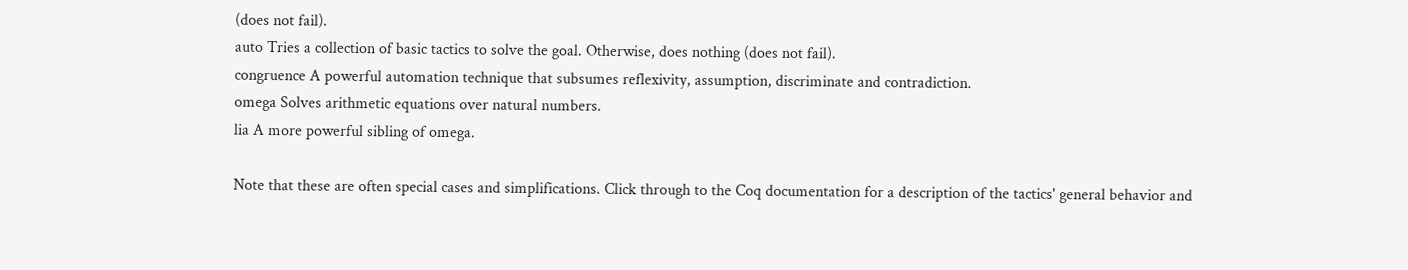(does not fail).
auto Tries a collection of basic tactics to solve the goal. Otherwise, does nothing (does not fail).
congruence A powerful automation technique that subsumes reflexivity, assumption, discriminate and contradiction.
omega Solves arithmetic equations over natural numbers.
lia A more powerful sibling of omega.

Note that these are often special cases and simplifications. Click through to the Coq documentation for a description of the tactics' general behavior and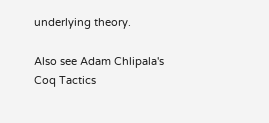underlying theory.

Also see Adam Chlipala's Coq Tactics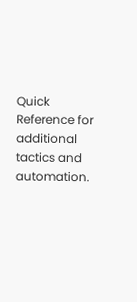Quick Reference for additional tactics and automation.